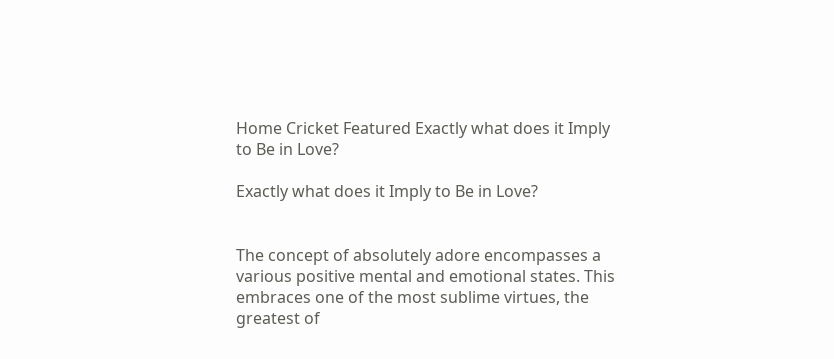Home Cricket Featured Exactly what does it Imply to Be in Love?

Exactly what does it Imply to Be in Love?


The concept of absolutely adore encompasses a various positive mental and emotional states. This embraces one of the most sublime virtues, the greatest of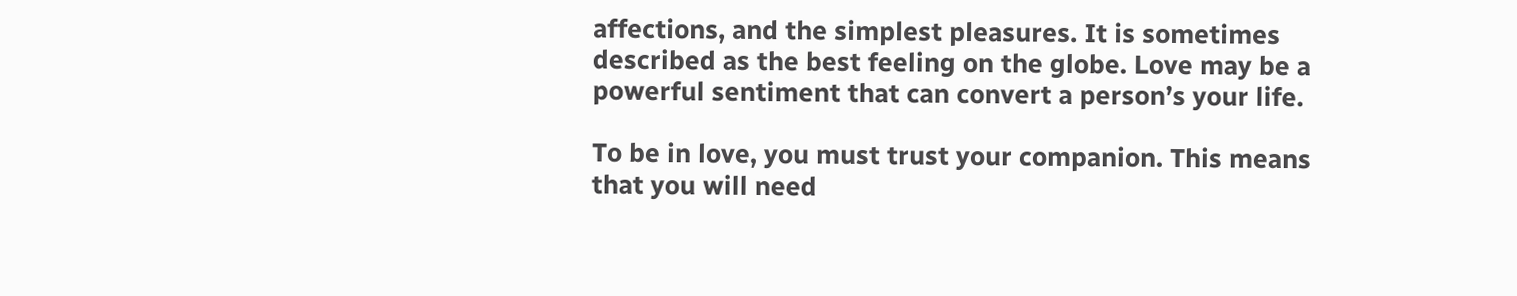affections, and the simplest pleasures. It is sometimes described as the best feeling on the globe. Love may be a powerful sentiment that can convert a person’s your life.

To be in love, you must trust your companion. This means that you will need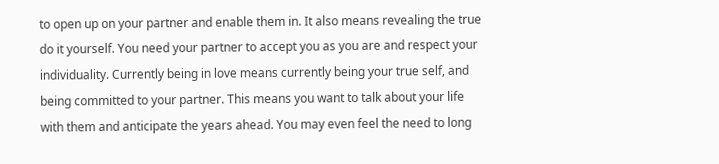to open up on your partner and enable them in. It also means revealing the true do it yourself. You need your partner to accept you as you are and respect your individuality. Currently being in love means currently being your true self, and being committed to your partner. This means you want to talk about your life with them and anticipate the years ahead. You may even feel the need to long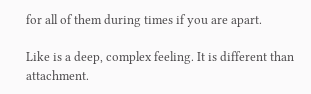for all of them during times if you are apart.

Like is a deep, complex feeling. It is different than attachment.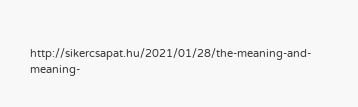http://sikercsapat.hu/2021/01/28/the-meaning-and-meaning-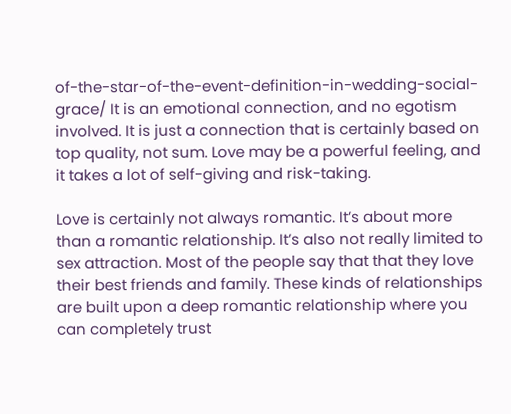of-the-star-of-the-event-definition-in-wedding-social-grace/ It is an emotional connection, and no egotism involved. It is just a connection that is certainly based on top quality, not sum. Love may be a powerful feeling, and it takes a lot of self-giving and risk-taking.

Love is certainly not always romantic. It’s about more than a romantic relationship. It’s also not really limited to sex attraction. Most of the people say that that they love their best friends and family. These kinds of relationships are built upon a deep romantic relationship where you can completely trust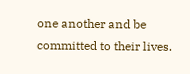one another and be committed to their lives.